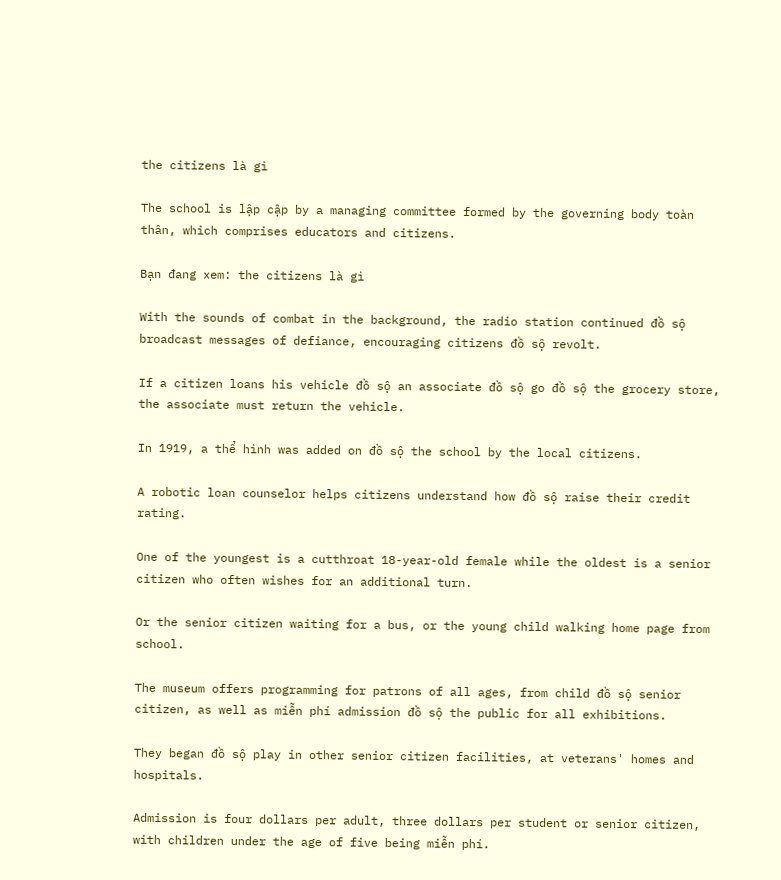the citizens là gì

The school is lập cập by a managing committee formed by the governing body toàn thân, which comprises educators and citizens.

Bạn đang xem: the citizens là gì

With the sounds of combat in the background, the radio station continued đồ sộ broadcast messages of defiance, encouraging citizens đồ sộ revolt.

If a citizen loans his vehicle đồ sộ an associate đồ sộ go đồ sộ the grocery store, the associate must return the vehicle.

In 1919, a thể hình was added on đồ sộ the school by the local citizens.

A robotic loan counselor helps citizens understand how đồ sộ raise their credit rating.

One of the youngest is a cutthroat 18-year-old female while the oldest is a senior citizen who often wishes for an additional turn.

Or the senior citizen waiting for a bus, or the young child walking home page from school.

The museum offers programming for patrons of all ages, from child đồ sộ senior citizen, as well as miễn phí admission đồ sộ the public for all exhibitions.

They began đồ sộ play in other senior citizen facilities, at veterans' homes and hospitals.

Admission is four dollars per adult, three dollars per student or senior citizen, with children under the age of five being miễn phí.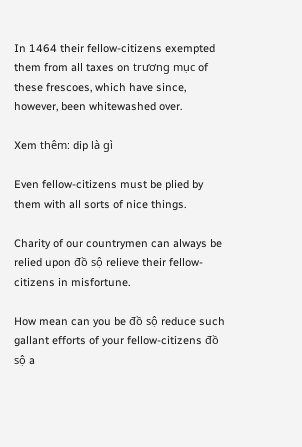In 1464 their fellow-citizens exempted them from all taxes on trương mục of these frescoes, which have since, however, been whitewashed over.

Xem thêm: dip là gì

Even fellow-citizens must be plied by them with all sorts of nice things.

Charity of our countrymen can always be relied upon đồ sộ relieve their fellow-citizens in misfortune.

How mean can you be đồ sộ reduce such gallant efforts of your fellow-citizens đồ sộ a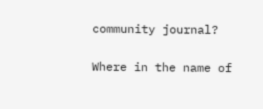community journal?

Where in the name of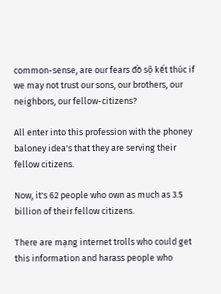common-sense, are our fears đồ sộ kết thúc if we may not trust our sons, our brothers, our neighbors, our fellow-citizens?

All enter into this profession with the phoney baloney idea's that they are serving their fellow citizens.

Now, it's 62 people who own as much as 3.5 billion of their fellow citizens.

There are mạng internet trolls who could get this information and harass people who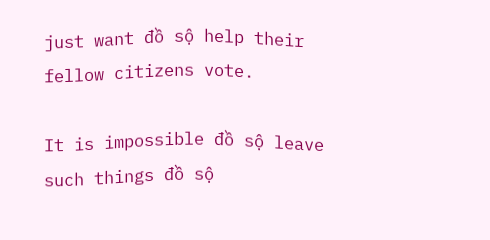just want đồ sộ help their fellow citizens vote.

It is impossible đồ sộ leave such things đồ sộ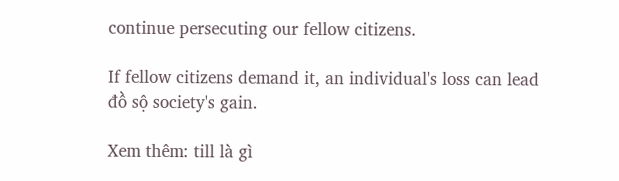continue persecuting our fellow citizens.

If fellow citizens demand it, an individual's loss can lead đồ sộ society's gain.

Xem thêm: till là gì